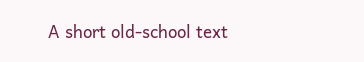A short old-school text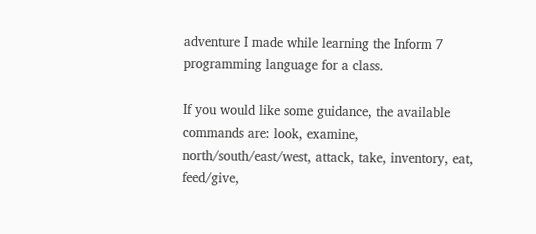adventure I made while learning the Inform 7 programming language for a class.

If you would like some guidance, the available commands are: look, examine, north/south/east/west, attack, take, inventory, eat, feed/give,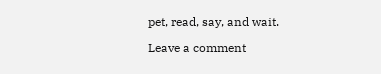pet, read, say, and wait.

Leave a comment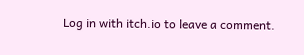Log in with itch.io to leave a comment.